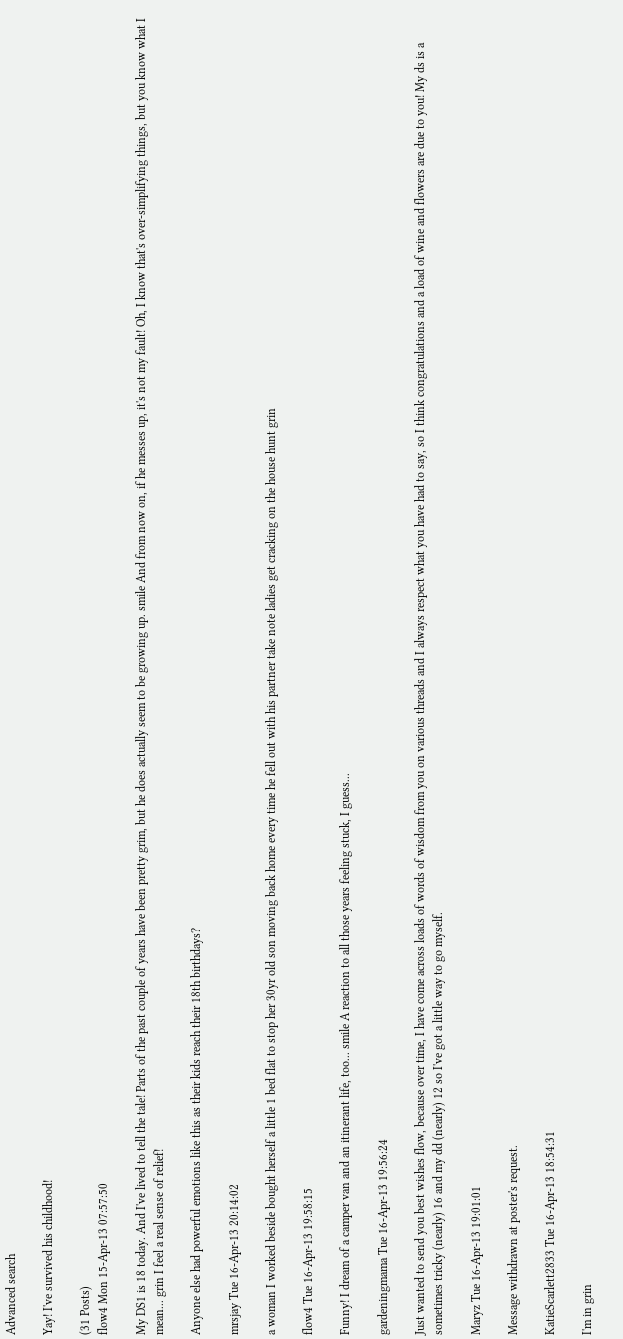Advanced search

Yay! I've survived his childhood!

(31 Posts)
flow4 Mon 15-Apr-13 07:57:50

My DS1 is 18 today. And I've lived to tell the tale! Parts of the past couple of years have been pretty grim, but he does actually seem to be growing up. smile And from now on, if he messes up, it's not my fault! Oh, I know that's over-simplifying things, but you know what I mean... grin I feel a real sense of relief!

Anyone else had powerful emotions like this as their kids reach their 18th birthdays?

mrsjay Tue 16-Apr-13 20:14:02

a woman I worked beside bought herself a little 1 bed flat to stop her 30yr old son moving back home every time he fell out with his partner take note ladies get cracking on the house hunt grin

flow4 Tue 16-Apr-13 19:58:15

Funny! I dream of a camper van and an itinerant life, too... smile A reaction to all those years feeling stuck, I guess...

gardeningmama Tue 16-Apr-13 19:56:24

Just wanted to send you best wishes flow, because over time, I have come across loads of words of wisdom from you on various threads and I always respect what you have had to say, so I think congratulations and a load of wine and flowers are due to you! My ds is a sometimes tricky (nearly) 16 and my dd (nearly) 12 so I've got a little way to go myself.

Maryz Tue 16-Apr-13 19:01:01

Message withdrawn at poster's request.

KatieScarlett2833 Tue 16-Apr-13 18:54:31

I'm in grin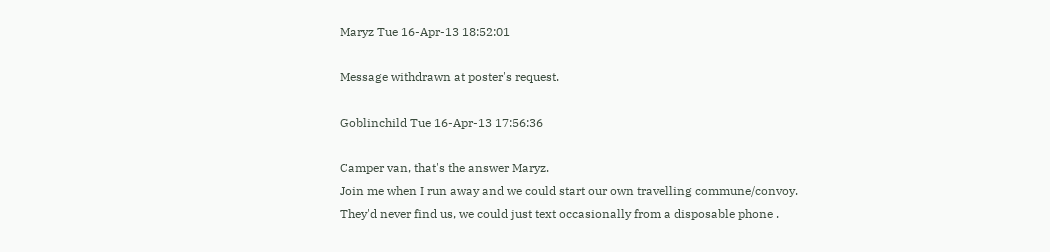Maryz Tue 16-Apr-13 18:52:01

Message withdrawn at poster's request.

Goblinchild Tue 16-Apr-13 17:56:36

Camper van, that's the answer Maryz.
Join me when I run away and we could start our own travelling commune/convoy.
They'd never find us, we could just text occasionally from a disposable phone .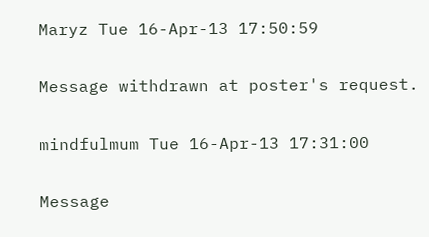Maryz Tue 16-Apr-13 17:50:59

Message withdrawn at poster's request.

mindfulmum Tue 16-Apr-13 17:31:00

Message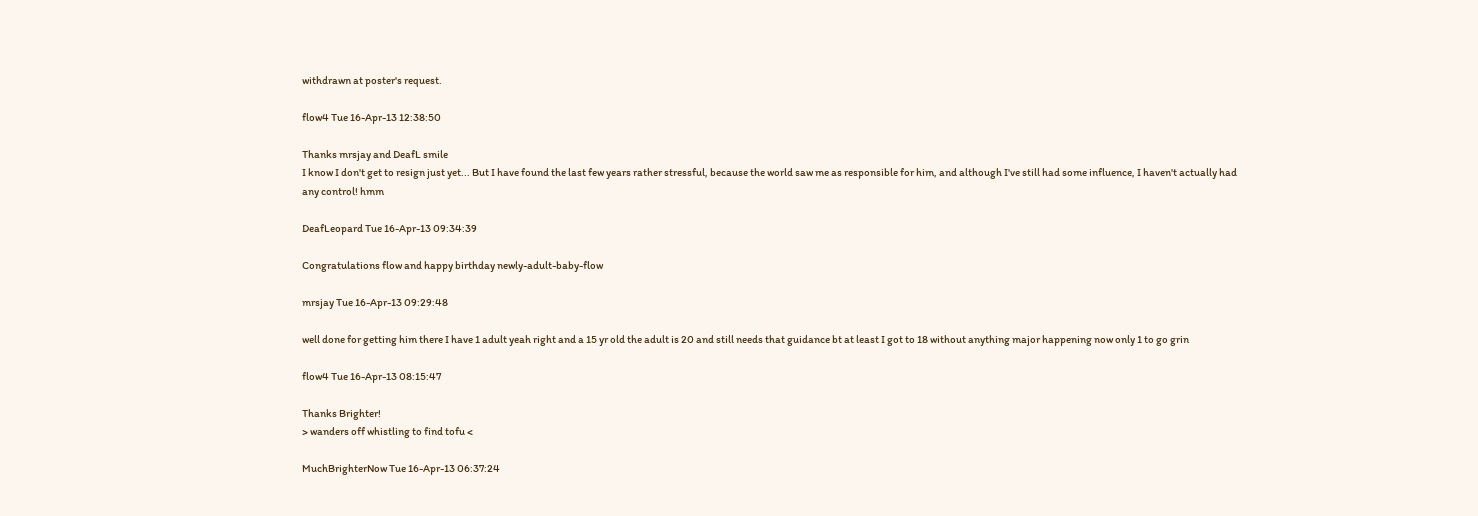withdrawn at poster's request.

flow4 Tue 16-Apr-13 12:38:50

Thanks mrsjay and DeafL smile
I know I don't get to resign just yet... But I have found the last few years rather stressful, because the world saw me as responsible for him, and although I've still had some influence, I haven't actually had any control! hmm

DeafLeopard Tue 16-Apr-13 09:34:39

Congratulations flow and happy birthday newly-adult-baby-flow

mrsjay Tue 16-Apr-13 09:29:48

well done for getting him there I have 1 adult yeah right and a 15 yr old the adult is 20 and still needs that guidance bt at least I got to 18 without anything major happening now only 1 to go grin

flow4 Tue 16-Apr-13 08:15:47

Thanks Brighter!
> wanders off whistling to find tofu <

MuchBrighterNow Tue 16-Apr-13 06:37:24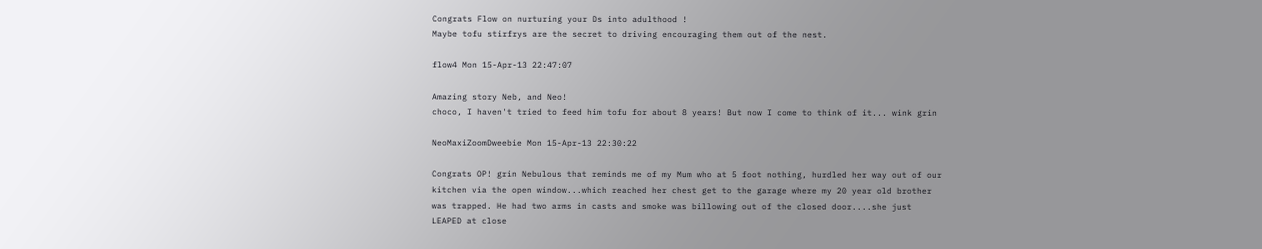Congrats Flow on nurturing your Ds into adulthood !
Maybe tofu stirfrys are the secret to driving encouraging them out of the nest.

flow4 Mon 15-Apr-13 22:47:07

Amazing story Neb, and Neo!
choco, I haven't tried to feed him tofu for about 8 years! But now I come to think of it... wink grin

NeoMaxiZoomDweebie Mon 15-Apr-13 22:30:22

Congrats OP! grin Nebulous that reminds me of my Mum who at 5 foot nothing, hurdled her way out of our kitchen via the open window...which reached her chest get to the garage where my 20 year old brother was trapped. He had two arms in casts and smoke was billowing out of the closed door....she just LEAPED at close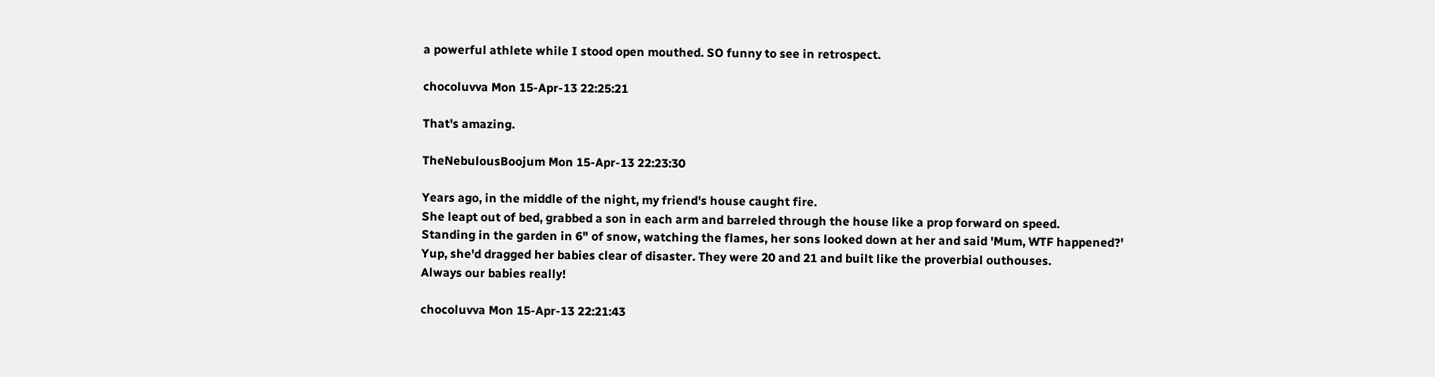a powerful athlete while I stood open mouthed. SO funny to see in retrospect.

chocoluvva Mon 15-Apr-13 22:25:21

That's amazing.

TheNebulousBoojum Mon 15-Apr-13 22:23:30

Years ago, in the middle of the night, my friend's house caught fire.
She leapt out of bed, grabbed a son in each arm and barreled through the house like a prop forward on speed.
Standing in the garden in 6" of snow, watching the flames, her sons looked down at her and said 'Mum, WTF happened?'
Yup, she'd dragged her babies clear of disaster. They were 20 and 21 and built like the proverbial outhouses.
Always our babies really!

chocoluvva Mon 15-Apr-13 22:21:43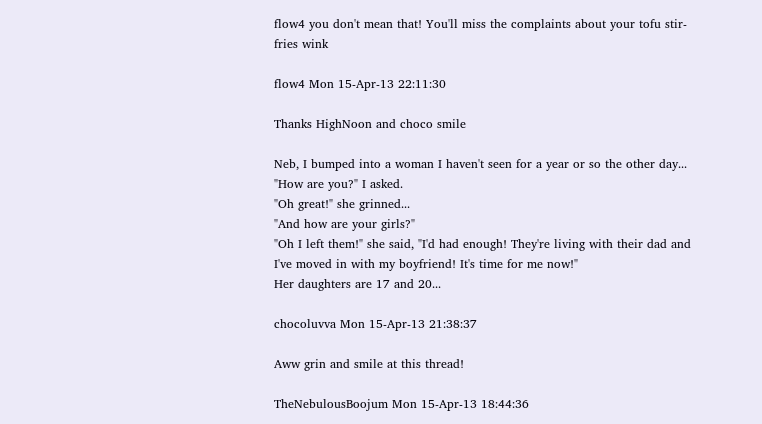flow4 you don't mean that! You'll miss the complaints about your tofu stir-fries wink

flow4 Mon 15-Apr-13 22:11:30

Thanks HighNoon and choco smile

Neb, I bumped into a woman I haven't seen for a year or so the other day...
"How are you?" I asked.
"Oh great!" she grinned...
"And how are your girls?"
"Oh I left them!" she said, "I'd had enough! They're living with their dad and I've moved in with my boyfriend! It's time for me now!"
Her daughters are 17 and 20...

chocoluvva Mon 15-Apr-13 21:38:37

Aww grin and smile at this thread!

TheNebulousBoojum Mon 15-Apr-13 18:44:36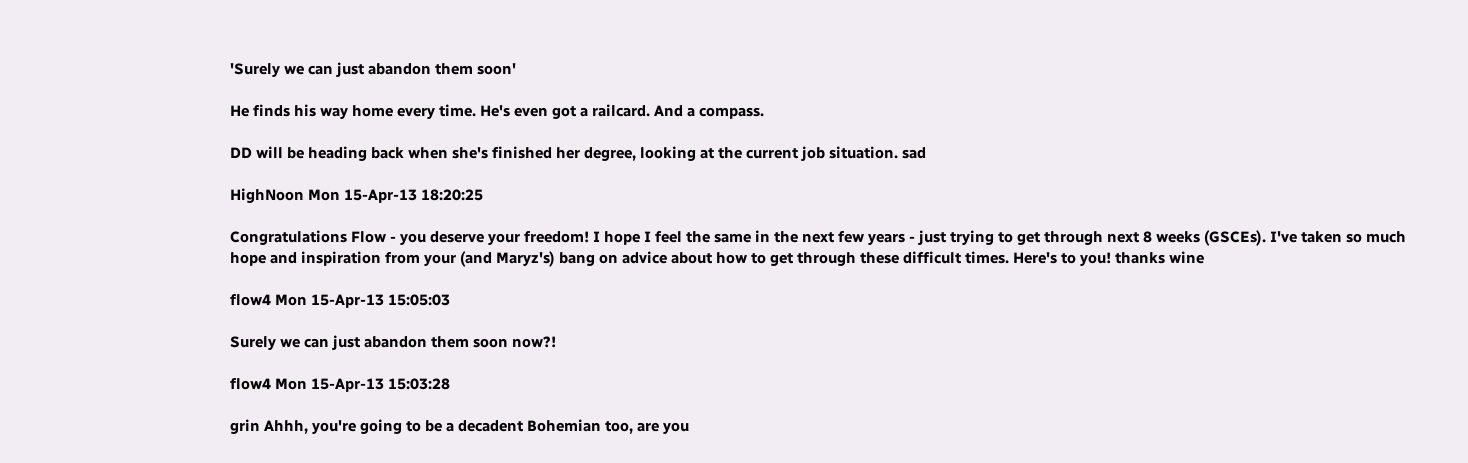'Surely we can just abandon them soon'

He finds his way home every time. He's even got a railcard. And a compass.

DD will be heading back when she's finished her degree, looking at the current job situation. sad

HighNoon Mon 15-Apr-13 18:20:25

Congratulations Flow - you deserve your freedom! I hope I feel the same in the next few years - just trying to get through next 8 weeks (GSCEs). I've taken so much hope and inspiration from your (and Maryz's) bang on advice about how to get through these difficult times. Here's to you! thanks wine

flow4 Mon 15-Apr-13 15:05:03

Surely we can just abandon them soon now?!

flow4 Mon 15-Apr-13 15:03:28

grin Ahhh, you're going to be a decadent Bohemian too, are you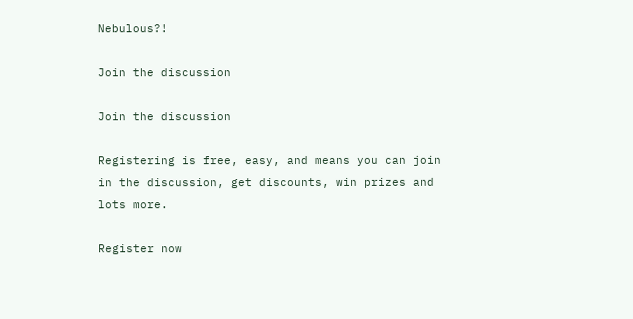Nebulous?!

Join the discussion

Join the discussion

Registering is free, easy, and means you can join in the discussion, get discounts, win prizes and lots more.

Register now